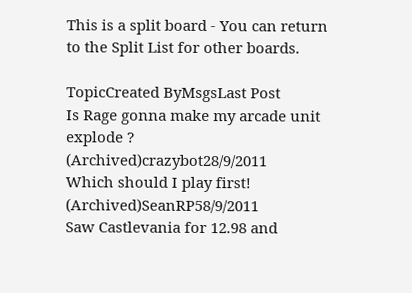This is a split board - You can return to the Split List for other boards.

TopicCreated ByMsgsLast Post
Is Rage gonna make my arcade unit explode ? (Archived)crazybot28/9/2011
Which should I play first! (Archived)SeanRP58/9/2011
Saw Castlevania for 12.98 and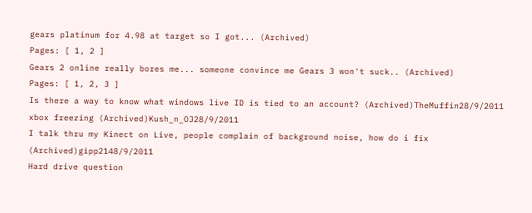gears platinum for 4.98 at target so I got... (Archived)
Pages: [ 1, 2 ]
Gears 2 online really bores me... someone convince me Gears 3 won't suck.. (Archived)
Pages: [ 1, 2, 3 ]
Is there a way to know what windows live ID is tied to an account? (Archived)TheMuffin28/9/2011
xbox freezing (Archived)Kush_n_OJ28/9/2011
I talk thru my Kinect on Live, people complain of background noise, how do i fix (Archived)gipp2148/9/2011
Hard drive question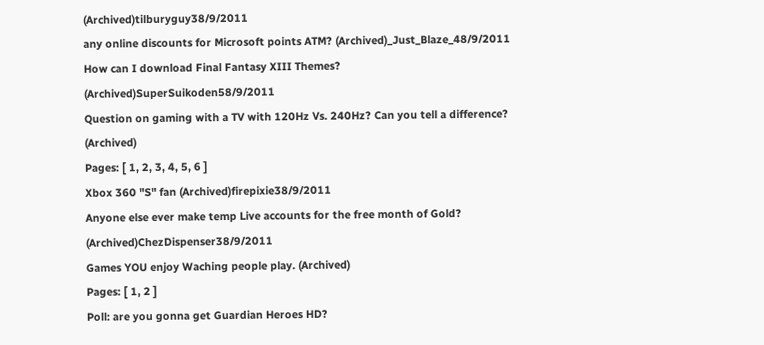(Archived)tilburyguy38/9/2011
any online discounts for Microsoft points ATM? (Archived)_Just_Blaze_48/9/2011
How can I download Final Fantasy XIII Themes? (Archived)SuperSuikoden58/9/2011
Question on gaming with a TV with 120Hz Vs. 240Hz? Can you tell a difference? (Archived)
Pages: [ 1, 2, 3, 4, 5, 6 ]
Xbox 360 "S" fan (Archived)firepixie38/9/2011
Anyone else ever make temp Live accounts for the free month of Gold? (Archived)ChezDispenser38/9/2011
Games YOU enjoy Waching people play. (Archived)
Pages: [ 1, 2 ]
Poll: are you gonna get Guardian Heroes HD?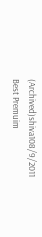(Archived)shiva108/9/2011
Best Premuim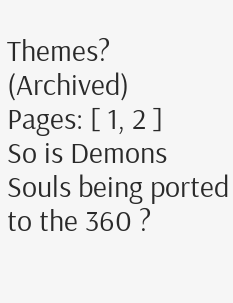Themes? (Archived)
Pages: [ 1, 2 ]
So is Demons Souls being ported to the 360 ?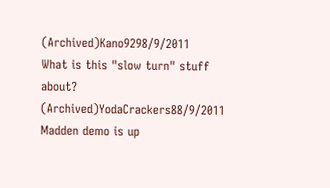(Archived)Kano9298/9/2011
What is this "slow turn" stuff about? (Archived)YodaCrackers88/9/2011
Madden demo is up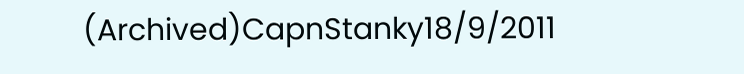(Archived)CapnStanky18/9/2011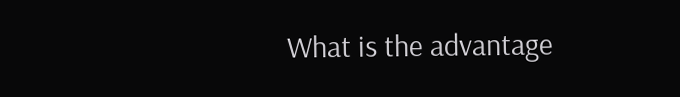What is the advantage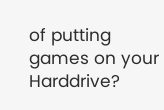of putting games on your Harddrive?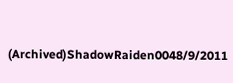(Archived)ShadowRaiden0048/9/2011